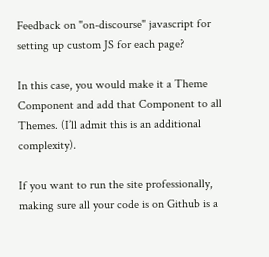Feedback on "on-discourse" javascript for setting up custom JS for each page?

In this case, you would make it a Theme Component and add that Component to all Themes. (I’ll admit this is an additional complexity).

If you want to run the site professionally, making sure all your code is on Github is a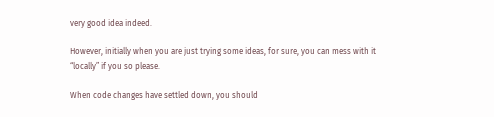very good idea indeed.

However, initially when you are just trying some ideas, for sure, you can mess with it “locally” if you so please.

When code changes have settled down, you should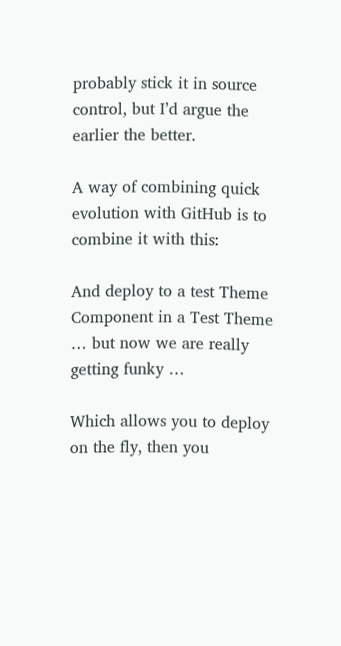probably stick it in source control, but I’d argue the earlier the better.

A way of combining quick evolution with GitHub is to combine it with this:

And deploy to a test Theme Component in a Test Theme … but now we are really getting funky …

Which allows you to deploy on the fly, then you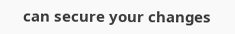can secure your changes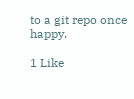to a git repo once happy.

1 Like